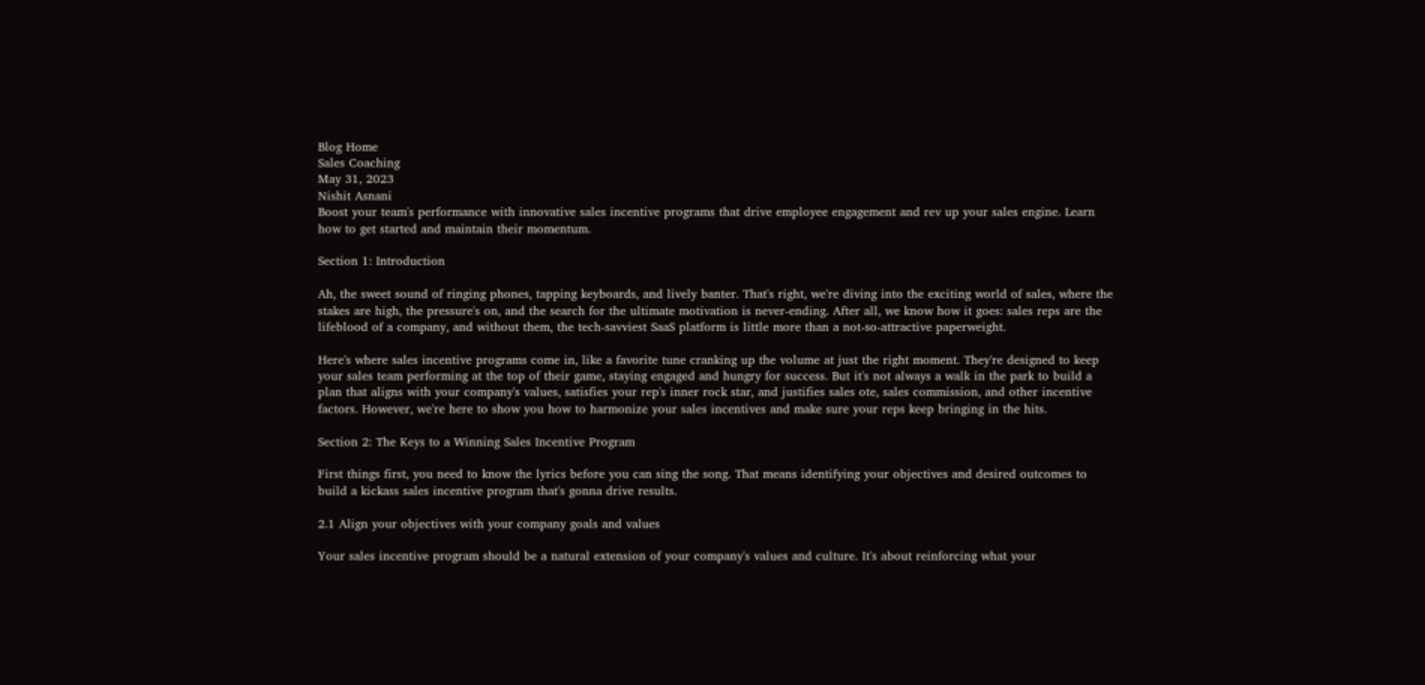Blog Home
Sales Coaching
May 31, 2023
Nishit Asnani
Boost your team's performance with innovative sales incentive programs that drive employee engagement and rev up your sales engine. Learn how to get started and maintain their momentum.

Section 1: Introduction

Ah, the sweet sound of ringing phones, tapping keyboards, and lively banter. That's right, we're diving into the exciting world of sales, where the stakes are high, the pressure's on, and the search for the ultimate motivation is never-ending. After all, we know how it goes: sales reps are the lifeblood of a company, and without them, the tech-savviest SaaS platform is little more than a not-so-attractive paperweight.

Here's where sales incentive programs come in, like a favorite tune cranking up the volume at just the right moment. They're designed to keep your sales team performing at the top of their game, staying engaged and hungry for success. But it's not always a walk in the park to build a plan that aligns with your company's values, satisfies your rep's inner rock star, and justifies sales ote, sales commission, and other incentive factors. However, we're here to show you how to harmonize your sales incentives and make sure your reps keep bringing in the hits.

Section 2: The Keys to a Winning Sales Incentive Program

First things first, you need to know the lyrics before you can sing the song. That means identifying your objectives and desired outcomes to build a kickass sales incentive program that's gonna drive results.

2.1 Align your objectives with your company goals and values

Your sales incentive program should be a natural extension of your company's values and culture. It's about reinforcing what your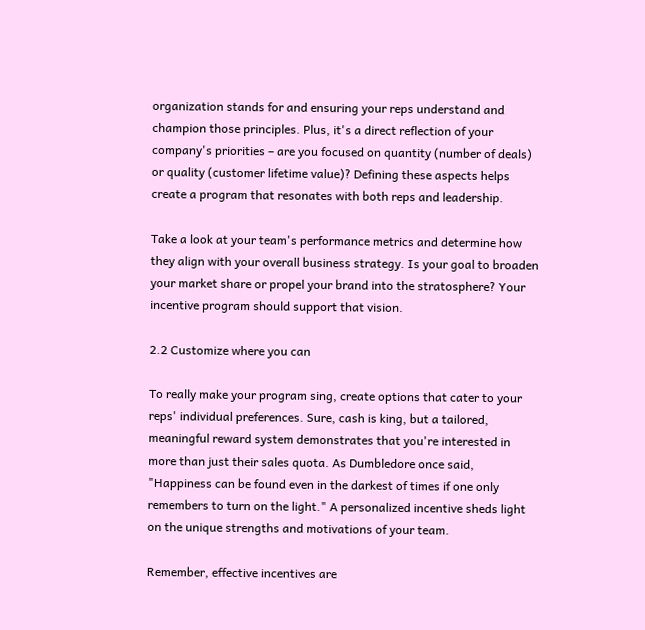organization stands for and ensuring your reps understand and champion those principles. Plus, it's a direct reflection of your company's priorities – are you focused on quantity (number of deals) or quality (customer lifetime value)? Defining these aspects helps create a program that resonates with both reps and leadership.

Take a look at your team's performance metrics and determine how they align with your overall business strategy. Is your goal to broaden your market share or propel your brand into the stratosphere? Your incentive program should support that vision.

2.2 Customize where you can

To really make your program sing, create options that cater to your reps' individual preferences. Sure, cash is king, but a tailored, meaningful reward system demonstrates that you're interested in more than just their sales quota. As Dumbledore once said, "Happiness can be found even in the darkest of times if one only remembers to turn on the light." A personalized incentive sheds light on the unique strengths and motivations of your team.

Remember, effective incentives are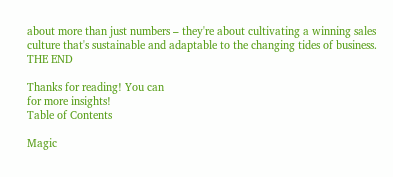about more than just numbers – they're about cultivating a winning sales culture that's sustainable and adaptable to the changing tides of business. THE END

Thanks for reading! You can
for more insights!
Table of Contents

Magic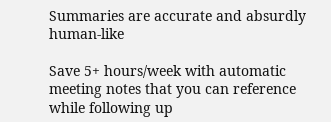Summaries are accurate and absurdly human-like

Save 5+ hours/week with automatic meeting notes that you can reference while following up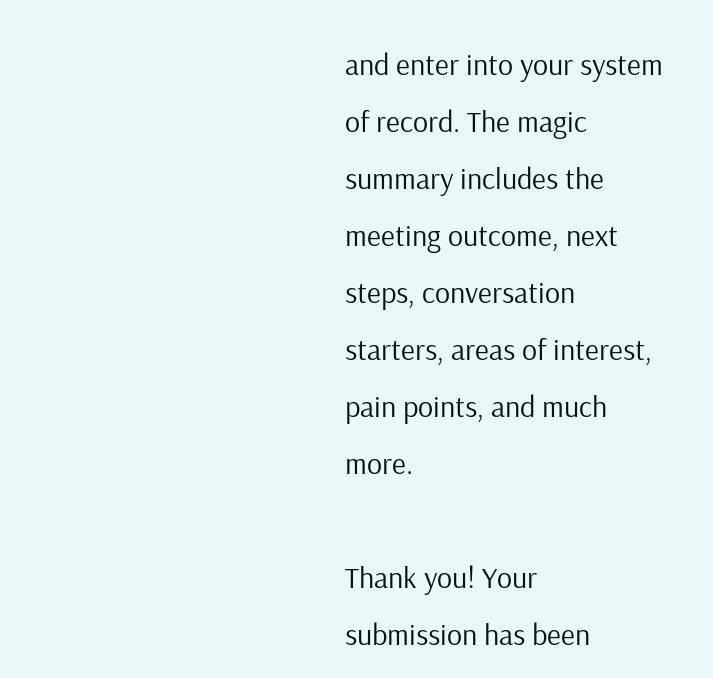and enter into your system of record. The magic summary includes the meeting outcome, next steps, conversation starters, areas of interest, pain points, and much more.

Thank you! Your submission has been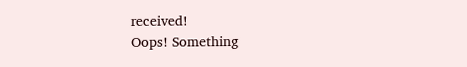received!
Oops! Something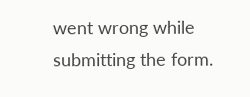went wrong while submitting the form.